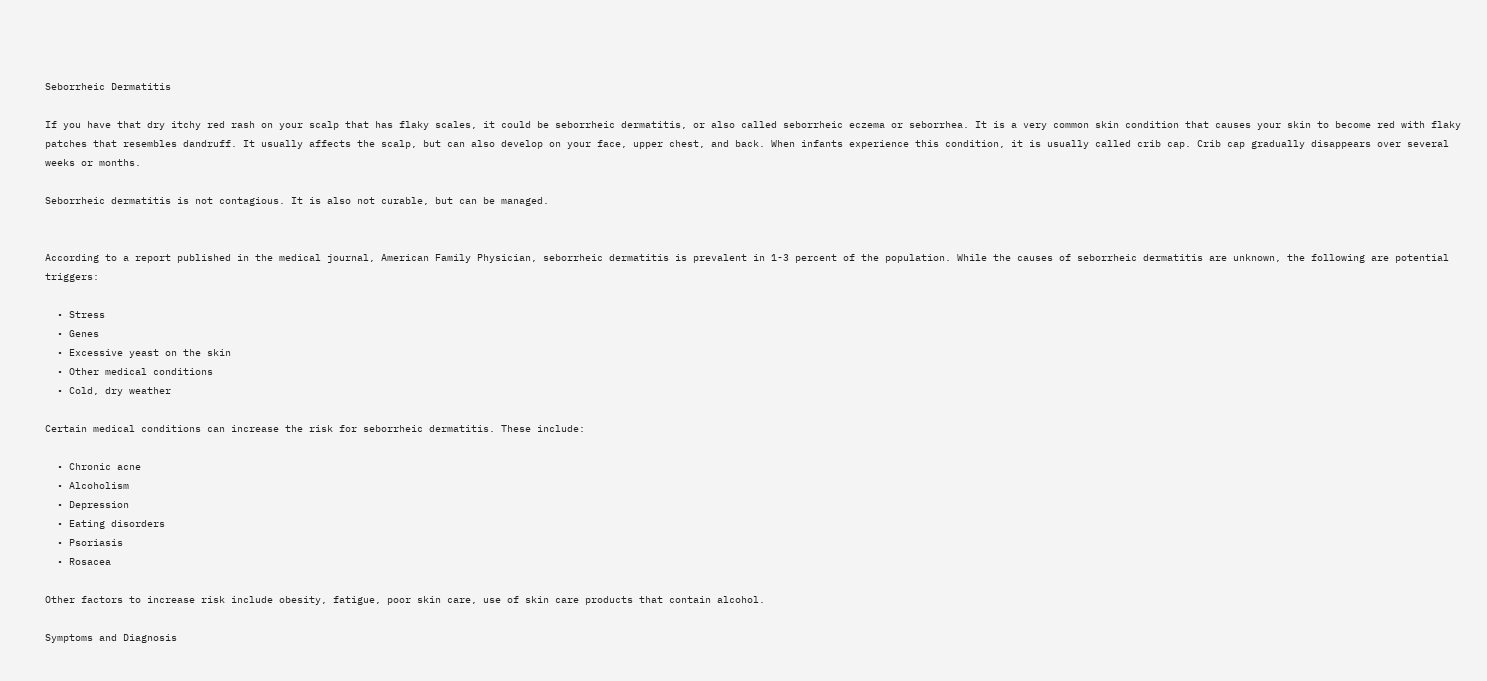Seborrheic Dermatitis

If you have that dry itchy red rash on your scalp that has flaky scales, it could be seborrheic dermatitis, or also called seborrheic eczema or seborrhea. It is a very common skin condition that causes your skin to become red with flaky patches that resembles dandruff. It usually affects the scalp, but can also develop on your face, upper chest, and back. When infants experience this condition, it is usually called crib cap. Crib cap gradually disappears over several weeks or months.

Seborrheic dermatitis is not contagious. It is also not curable, but can be managed.


According to a report published in the medical journal, American Family Physician, seborrheic dermatitis is prevalent in 1-3 percent of the population. While the causes of seborrheic dermatitis are unknown, the following are potential triggers:

  • Stress
  • Genes
  • Excessive yeast on the skin
  • Other medical conditions
  • Cold, dry weather

Certain medical conditions can increase the risk for seborrheic dermatitis. These include:

  • Chronic acne
  • Alcoholism
  • Depression
  • Eating disorders
  • Psoriasis
  • Rosacea

Other factors to increase risk include obesity, fatigue, poor skin care, use of skin care products that contain alcohol.

Symptoms and Diagnosis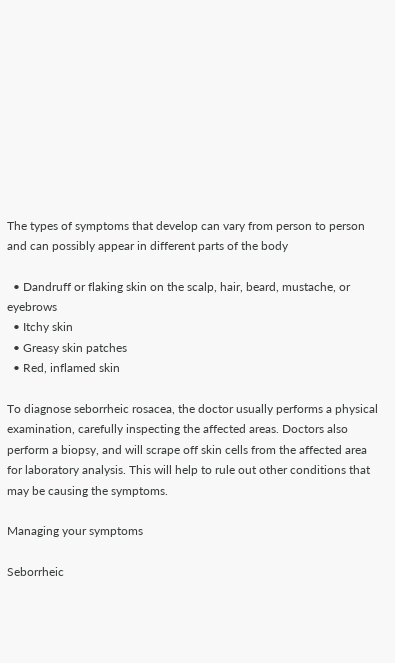The types of symptoms that develop can vary from person to person and can possibly appear in different parts of the body

  • Dandruff or flaking skin on the scalp, hair, beard, mustache, or eyebrows
  • Itchy skin
  • Greasy skin patches
  • Red, inflamed skin

To diagnose seborrheic rosacea, the doctor usually performs a physical examination, carefully inspecting the affected areas. Doctors also perform a biopsy, and will scrape off skin cells from the affected area for laboratory analysis. This will help to rule out other conditions that may be causing the symptoms.

Managing your symptoms

Seborrheic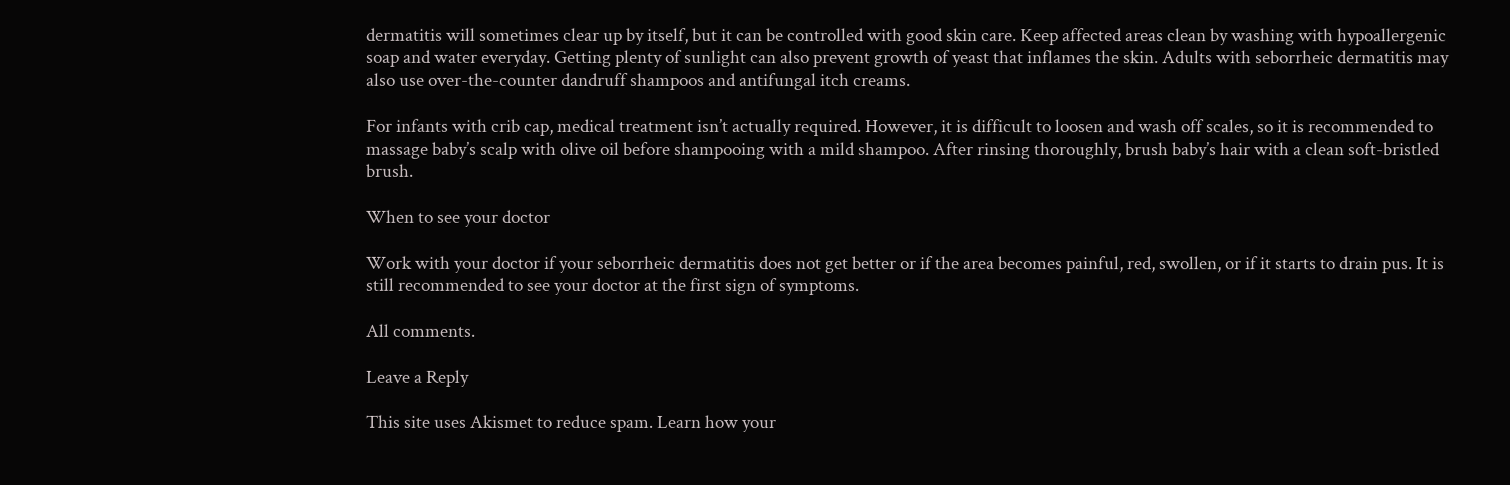dermatitis will sometimes clear up by itself, but it can be controlled with good skin care. Keep affected areas clean by washing with hypoallergenic soap and water everyday. Getting plenty of sunlight can also prevent growth of yeast that inflames the skin. Adults with seborrheic dermatitis may also use over-the-counter dandruff shampoos and antifungal itch creams.

For infants with crib cap, medical treatment isn’t actually required. However, it is difficult to loosen and wash off scales, so it is recommended to massage baby’s scalp with olive oil before shampooing with a mild shampoo. After rinsing thoroughly, brush baby’s hair with a clean soft-bristled brush.

When to see your doctor

Work with your doctor if your seborrheic dermatitis does not get better or if the area becomes painful, red, swollen, or if it starts to drain pus. It is still recommended to see your doctor at the first sign of symptoms.

All comments.

Leave a Reply

This site uses Akismet to reduce spam. Learn how your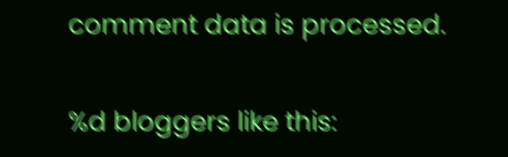comment data is processed.

%d bloggers like this: